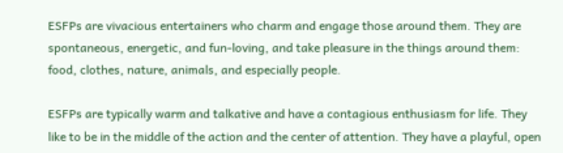ESFPs are vivacious entertainers who charm and engage those around them. They are spontaneous, energetic, and fun-loving, and take pleasure in the things around them: food, clothes, nature, animals, and especially people.

ESFPs are typically warm and talkative and have a contagious enthusiasm for life. They like to be in the middle of the action and the center of attention. They have a playful, open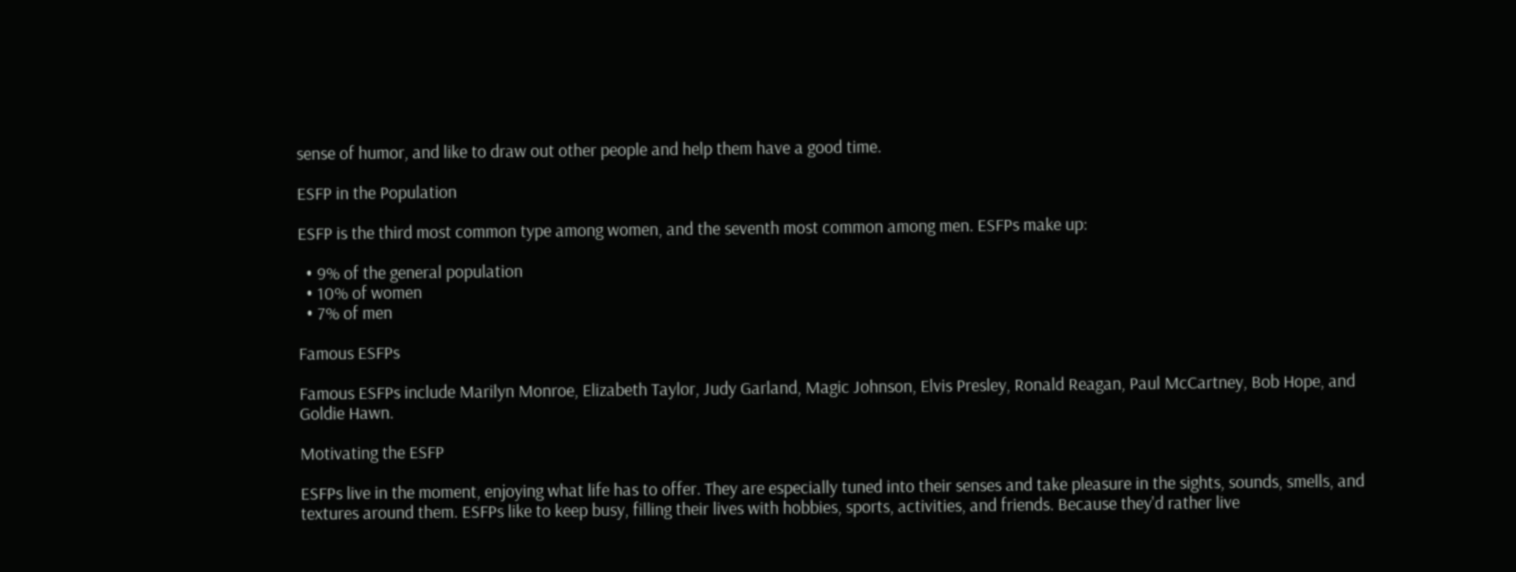sense of humor, and like to draw out other people and help them have a good time.

ESFP in the Population

ESFP is the third most common type among women, and the seventh most common among men. ESFPs make up:

  • 9% of the general population
  • 10% of women
  • 7% of men

Famous ESFPs

Famous ESFPs include Marilyn Monroe, Elizabeth Taylor, Judy Garland, Magic Johnson, Elvis Presley, Ronald Reagan, Paul McCartney, Bob Hope, and Goldie Hawn.

Motivating the ESFP

ESFPs live in the moment, enjoying what life has to offer. They are especially tuned into their senses and take pleasure in the sights, sounds, smells, and textures around them. ESFPs like to keep busy, filling their lives with hobbies, sports, activities, and friends. Because they'd rather live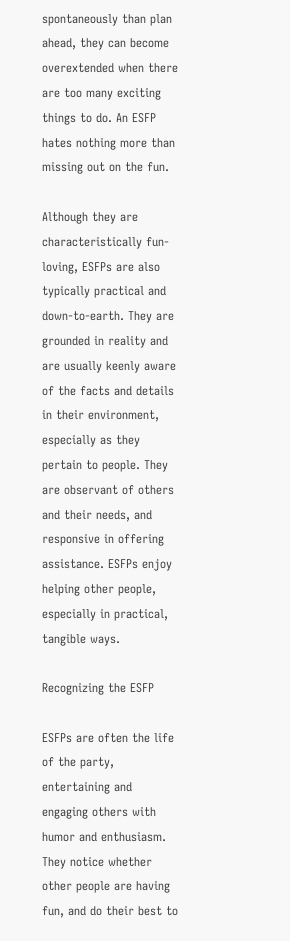spontaneously than plan ahead, they can become overextended when there are too many exciting things to do. An ESFP hates nothing more than missing out on the fun.

Although they are characteristically fun-loving, ESFPs are also typically practical and down-to-earth. They are grounded in reality and are usually keenly aware of the facts and details in their environment, especially as they pertain to people. They are observant of others and their needs, and responsive in offering assistance. ESFPs enjoy helping other people, especially in practical, tangible ways.

Recognizing the ESFP

ESFPs are often the life of the party, entertaining and engaging others with humor and enthusiasm. They notice whether other people are having fun, and do their best to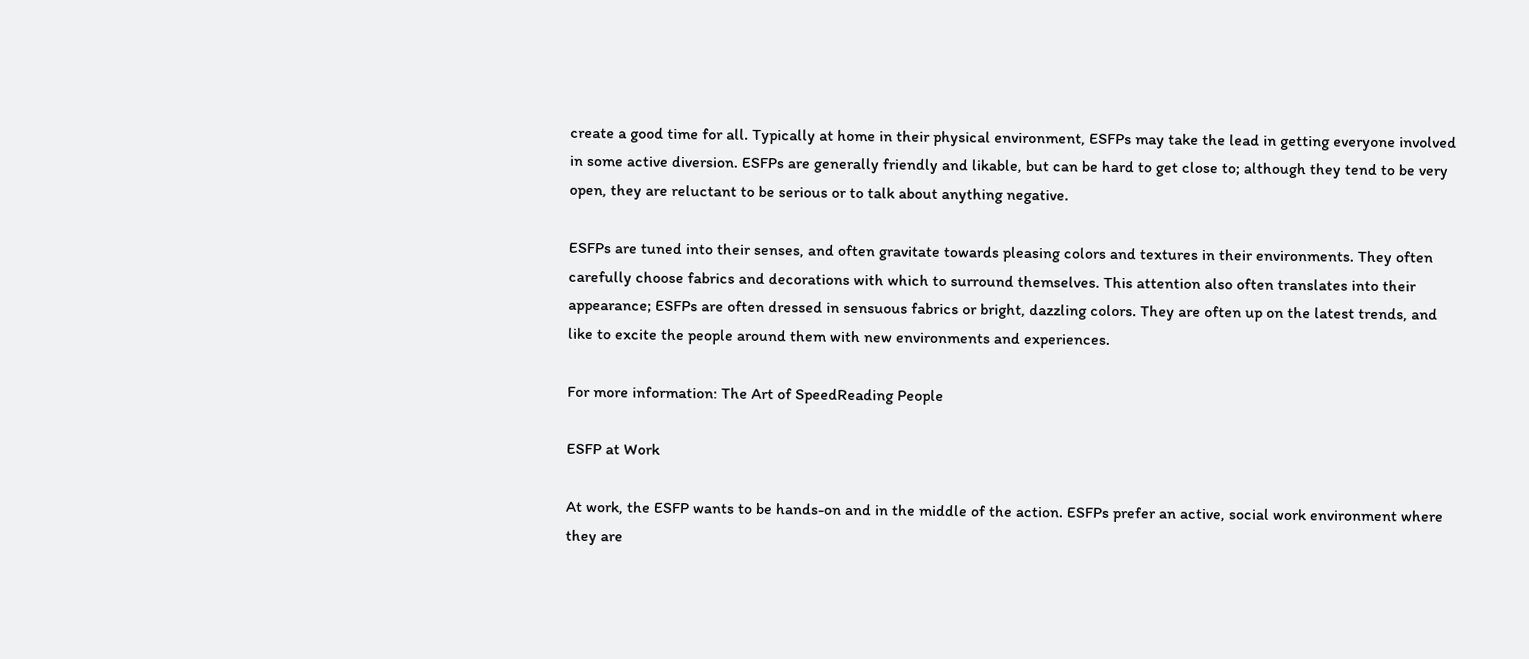create a good time for all. Typically at home in their physical environment, ESFPs may take the lead in getting everyone involved in some active diversion. ESFPs are generally friendly and likable, but can be hard to get close to; although they tend to be very open, they are reluctant to be serious or to talk about anything negative.

ESFPs are tuned into their senses, and often gravitate towards pleasing colors and textures in their environments. They often carefully choose fabrics and decorations with which to surround themselves. This attention also often translates into their appearance; ESFPs are often dressed in sensuous fabrics or bright, dazzling colors. They are often up on the latest trends, and like to excite the people around them with new environments and experiences.

For more information: The Art of SpeedReading People

ESFP at Work

At work, the ESFP wants to be hands-on and in the middle of the action. ESFPs prefer an active, social work environment where they are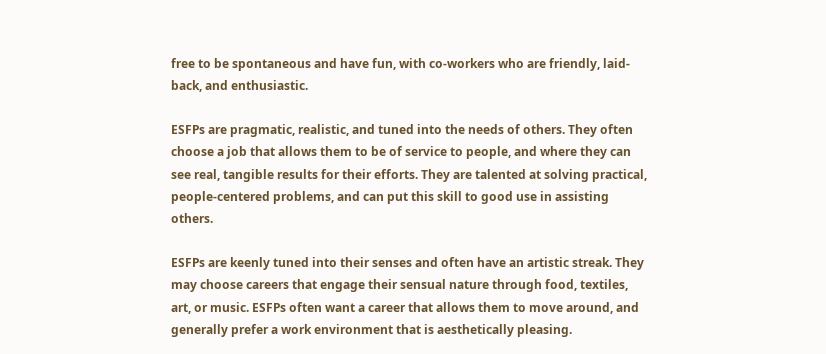free to be spontaneous and have fun, with co-workers who are friendly, laid-back, and enthusiastic.

ESFPs are pragmatic, realistic, and tuned into the needs of others. They often choose a job that allows them to be of service to people, and where they can see real, tangible results for their efforts. They are talented at solving practical, people-centered problems, and can put this skill to good use in assisting others.

ESFPs are keenly tuned into their senses and often have an artistic streak. They may choose careers that engage their sensual nature through food, textiles, art, or music. ESFPs often want a career that allows them to move around, and generally prefer a work environment that is aesthetically pleasing.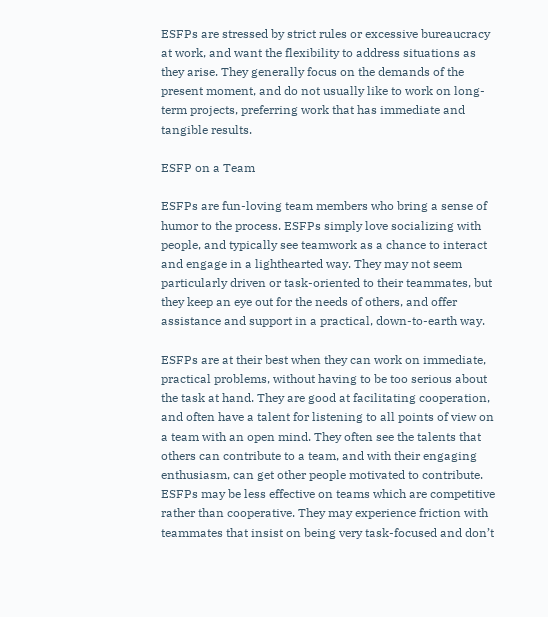ESFPs are stressed by strict rules or excessive bureaucracy at work, and want the flexibility to address situations as they arise. They generally focus on the demands of the present moment, and do not usually like to work on long-term projects, preferring work that has immediate and tangible results.

ESFP on a Team

ESFPs are fun-loving team members who bring a sense of humor to the process. ESFPs simply love socializing with people, and typically see teamwork as a chance to interact and engage in a lighthearted way. They may not seem particularly driven or task-oriented to their teammates, but they keep an eye out for the needs of others, and offer assistance and support in a practical, down-to-earth way.

ESFPs are at their best when they can work on immediate, practical problems, without having to be too serious about the task at hand. They are good at facilitating cooperation, and often have a talent for listening to all points of view on a team with an open mind. They often see the talents that others can contribute to a team, and with their engaging enthusiasm, can get other people motivated to contribute. ESFPs may be less effective on teams which are competitive rather than cooperative. They may experience friction with teammates that insist on being very task-focused and don’t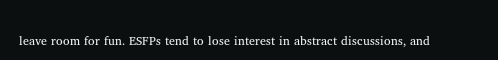leave room for fun. ESFPs tend to lose interest in abstract discussions, and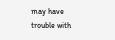may have trouble with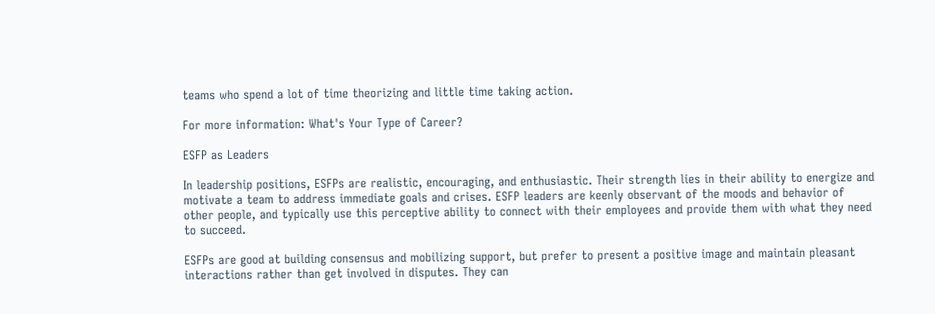teams who spend a lot of time theorizing and little time taking action.

For more information: What's Your Type of Career?

ESFP as Leaders

In leadership positions, ESFPs are realistic, encouraging, and enthusiastic. Their strength lies in their ability to energize and motivate a team to address immediate goals and crises. ESFP leaders are keenly observant of the moods and behavior of other people, and typically use this perceptive ability to connect with their employees and provide them with what they need to succeed.

ESFPs are good at building consensus and mobilizing support, but prefer to present a positive image and maintain pleasant interactions rather than get involved in disputes. They can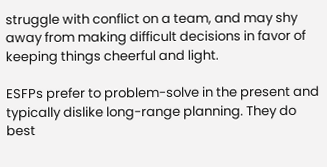struggle with conflict on a team, and may shy away from making difficult decisions in favor of keeping things cheerful and light.

ESFPs prefer to problem-solve in the present and typically dislike long-range planning. They do best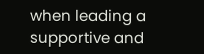when leading a supportive and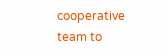cooperative team to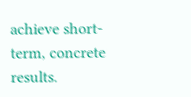achieve short-term, concrete results.